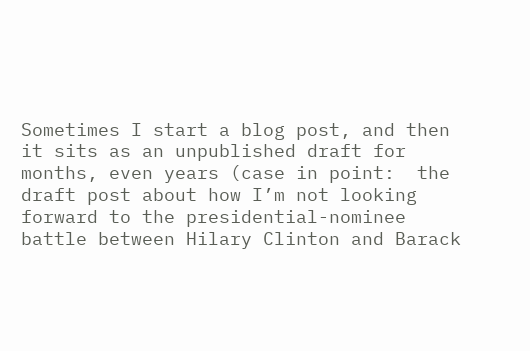Sometimes I start a blog post, and then it sits as an unpublished draft for months, even years (case in point:  the draft post about how I’m not looking forward to the presidential-nominee battle between Hilary Clinton and Barack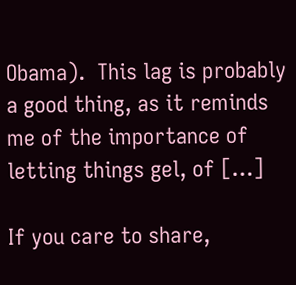Obama).  This lag is probably a good thing, as it reminds me of the importance of letting things gel, of […]

If you care to share,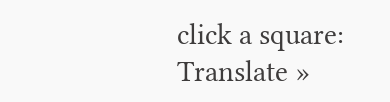click a square:
Translate »